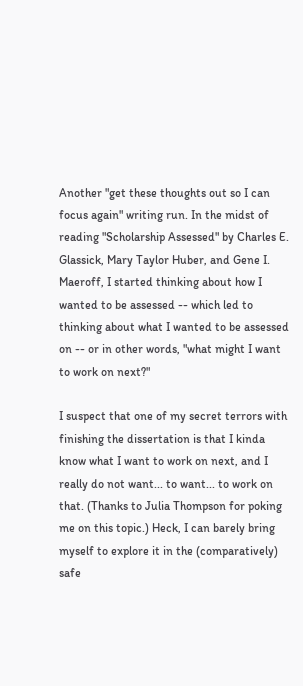Another "get these thoughts out so I can focus again" writing run. In the midst of reading "Scholarship Assessed" by Charles E. Glassick, Mary Taylor Huber, and Gene I. Maeroff, I started thinking about how I wanted to be assessed -- which led to thinking about what I wanted to be assessed on -- or in other words, "what might I want to work on next?"

I suspect that one of my secret terrors with finishing the dissertation is that I kinda know what I want to work on next, and I really do not want... to want... to work on that. (Thanks to Julia Thompson for poking me on this topic.) Heck, I can barely bring myself to explore it in the (comparatively) safe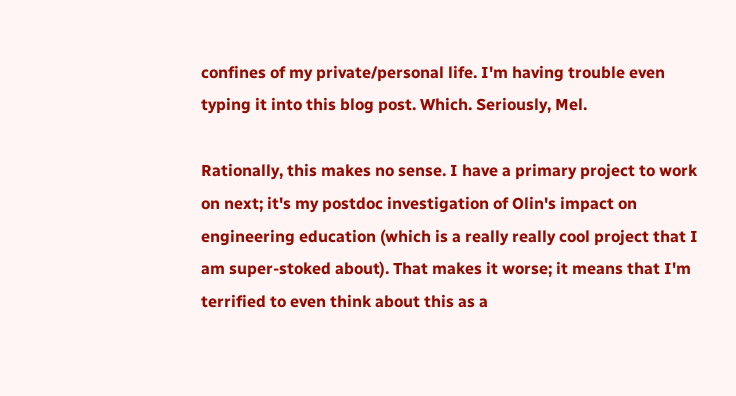confines of my private/personal life. I'm having trouble even typing it into this blog post. Which. Seriously, Mel.

Rationally, this makes no sense. I have a primary project to work on next; it's my postdoc investigation of Olin's impact on engineering education (which is a really really cool project that I am super-stoked about). That makes it worse; it means that I'm terrified to even think about this as a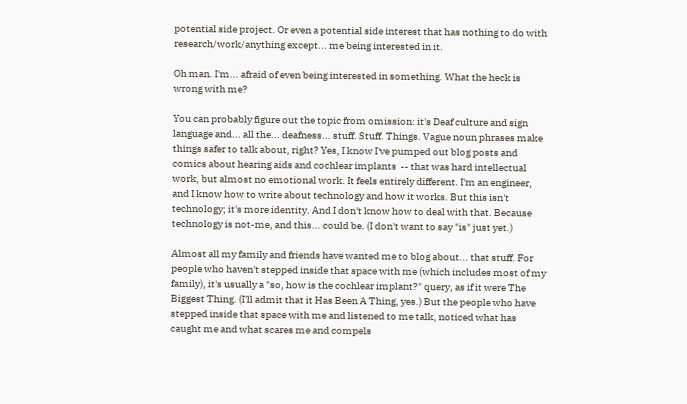potential side project. Or even a potential side interest that has nothing to do with research/work/anything except... me being interested in it.

Oh man. I'm... afraid of even being interested in something. What the heck is wrong with me?

You can probably figure out the topic from omission: it's Deaf culture and sign language and... all the... deafness... stuff. Stuff. Things. Vague noun phrases make things safer to talk about, right? Yes, I know I've pumped out blog posts and comics about hearing aids and cochlear implants  -- that was hard intellectual work, but almost no emotional work. It feels entirely different. I'm an engineer, and I know how to write about technology and how it works. But this isn't technology; it's more identity. And I don't know how to deal with that. Because technology is not-me, and this... could be. (I don't want to say "is" just yet.)

Almost all my family and friends have wanted me to blog about... that stuff. For people who haven't stepped inside that space with me (which includes most of my family), it's usually a "so, how is the cochlear implant?" query, as if it were The Biggest Thing. (I'll admit that it Has Been A Thing, yes.) But the people who have stepped inside that space with me and listened to me talk, noticed what has caught me and what scares me and compels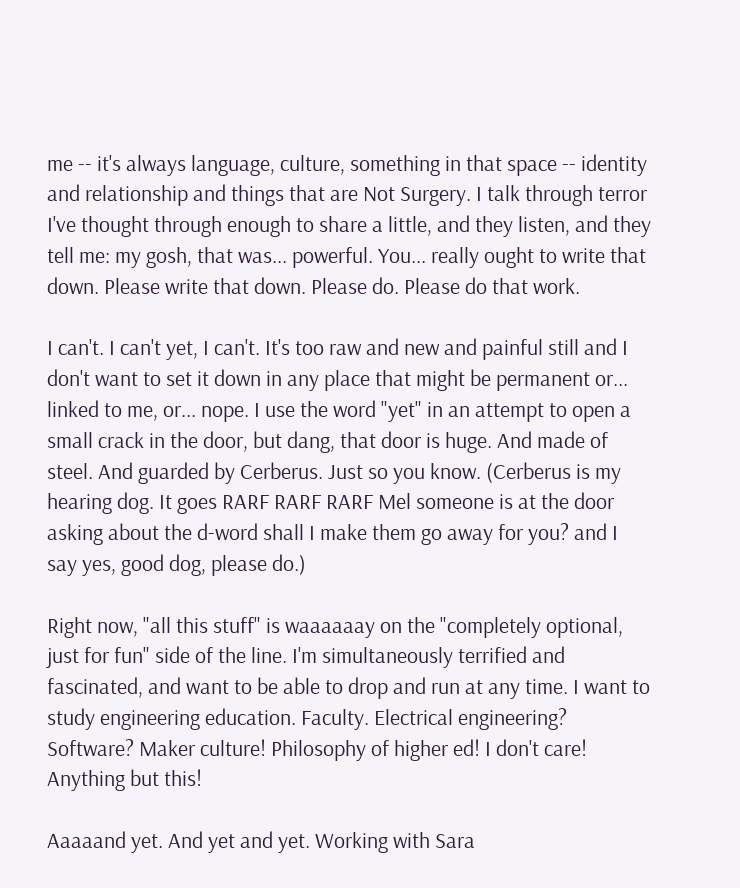me -- it's always language, culture, something in that space -- identity and relationship and things that are Not Surgery. I talk through terror I've thought through enough to share a little, and they listen, and they tell me: my gosh, that was... powerful. You... really ought to write that down. Please write that down. Please do. Please do that work.

I can't. I can't yet, I can't. It's too raw and new and painful still and I don't want to set it down in any place that might be permanent or... linked to me, or... nope. I use the word "yet" in an attempt to open a small crack in the door, but dang, that door is huge. And made of steel. And guarded by Cerberus. Just so you know. (Cerberus is my hearing dog. It goes RARF RARF RARF Mel someone is at the door asking about the d-word shall I make them go away for you? and I say yes, good dog, please do.)

Right now, "all this stuff" is waaaaaay on the "completely optional, just for fun" side of the line. I'm simultaneously terrified and fascinated, and want to be able to drop and run at any time. I want to study engineering education. Faculty. Electrical engineering? Software? Maker culture! Philosophy of higher ed! I don't care! Anything but this!

Aaaaand yet. And yet and yet. Working with Sara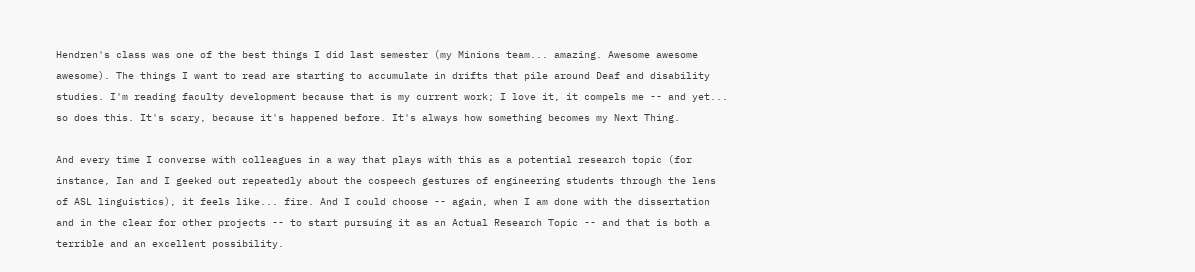Hendren's class was one of the best things I did last semester (my Minions team... amazing. Awesome awesome awesome). The things I want to read are starting to accumulate in drifts that pile around Deaf and disability studies. I'm reading faculty development because that is my current work; I love it, it compels me -- and yet... so does this. It's scary, because it's happened before. It's always how something becomes my Next Thing.

And every time I converse with colleagues in a way that plays with this as a potential research topic (for instance, Ian and I geeked out repeatedly about the cospeech gestures of engineering students through the lens of ASL linguistics), it feels like... fire. And I could choose -- again, when I am done with the dissertation and in the clear for other projects -- to start pursuing it as an Actual Research Topic -- and that is both a terrible and an excellent possibility.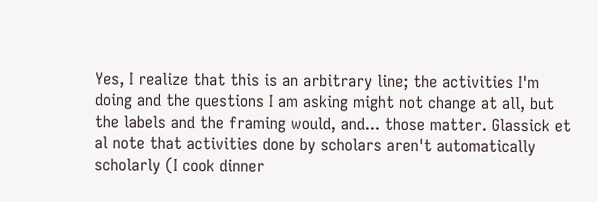Yes, I realize that this is an arbitrary line; the activities I'm doing and the questions I am asking might not change at all, but the labels and the framing would, and... those matter. Glassick et al note that activities done by scholars aren't automatically scholarly (I cook dinner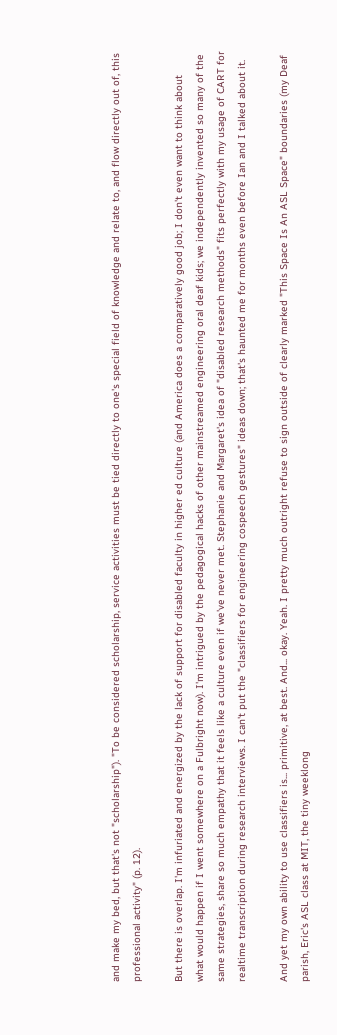and make my bed, but that's not "scholarship"). "To be considered scholarship, service activities must be tied directly to one's special field of knowledge and relate to, and flow directly out of, this professional activity" (p. 12).

But there is overlap. I'm infuriated and energized by the lack of support for disabled faculty in higher ed culture (and America does a comparatively good job; I don't even want to think about what would happen if I went somewhere on a Fulbright now). I'm intrigued by the pedagogical hacks of other mainstreamed engineering oral deaf kids; we independently invented so many of the same strategies, share so much empathy that it feels like a culture even if we've never met. Stephanie and Margaret's idea of "disabled research methods" fits perfectly with my usage of CART for realtime transcription during research interviews. I can't put the "classifiers for engineering cospeech gestures" ideas down; that's haunted me for months even before Ian and I talked about it.

And yet my own ability to use classifiers is... primitive, at best. And... okay. Yeah. I pretty much outright refuse to sign outside of clearly marked "This Space Is An ASL Space" boundaries (my Deaf parish, Eric's ASL class at MIT, the tiny weeklong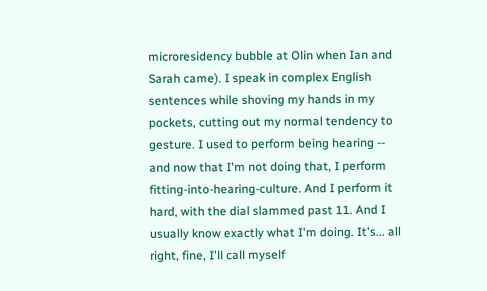microresidency bubble at Olin when Ian and Sarah came). I speak in complex English sentences while shoving my hands in my pockets, cutting out my normal tendency to gesture. I used to perform being hearing -- and now that I'm not doing that, I perform fitting-into-hearing-culture. And I perform it hard, with the dial slammed past 11. And I usually know exactly what I'm doing. It's... all right, fine, I'll call myself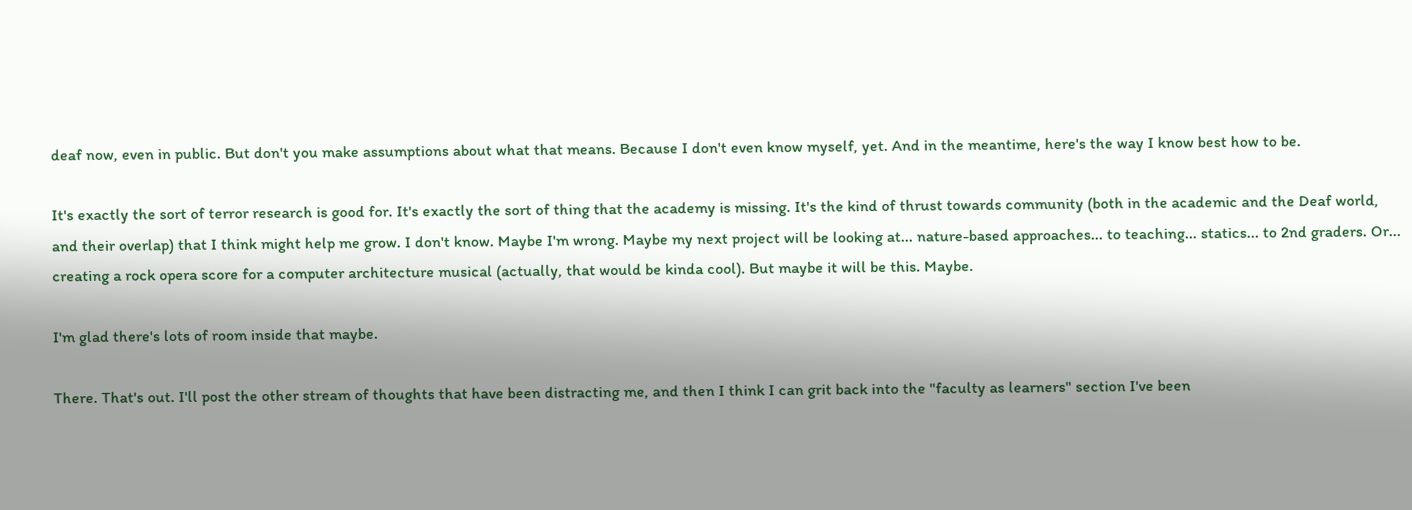deaf now, even in public. But don't you make assumptions about what that means. Because I don't even know myself, yet. And in the meantime, here's the way I know best how to be.

It's exactly the sort of terror research is good for. It's exactly the sort of thing that the academy is missing. It's the kind of thrust towards community (both in the academic and the Deaf world, and their overlap) that I think might help me grow. I don't know. Maybe I'm wrong. Maybe my next project will be looking at... nature-based approaches... to teaching... statics... to 2nd graders. Or... creating a rock opera score for a computer architecture musical (actually, that would be kinda cool). But maybe it will be this. Maybe.

I'm glad there's lots of room inside that maybe.

There. That's out. I'll post the other stream of thoughts that have been distracting me, and then I think I can grit back into the "faculty as learners" section I've been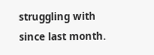struggling with since last month.